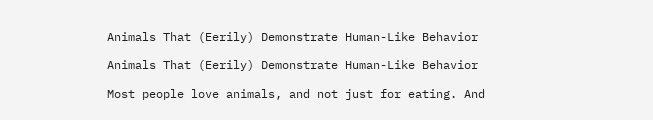Animals That (Eerily) Demonstrate Human-Like Behavior

Animals That (Eerily) Demonstrate Human-Like Behavior

Most people love animals, and not just for eating. And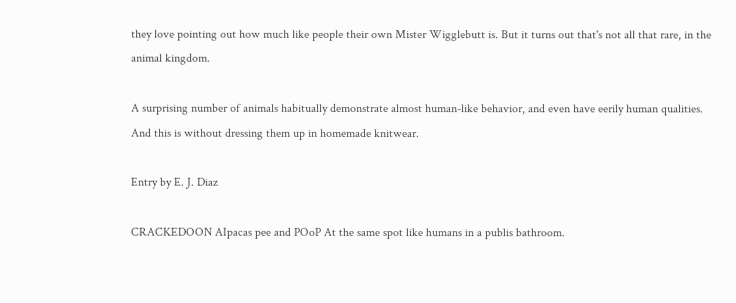they love pointing out how much like people their own Mister Wigglebutt is. But it turns out that's not all that rare, in the animal kingdom.

A surprising number of animals habitually demonstrate almost human-like behavior, and even have eerily human qualities. And this is without dressing them up in homemade knitwear.

Entry by E. J. Diaz

CRACKEDOON AIpacas pee and POoP At the same spot like humans in a publis bathroom.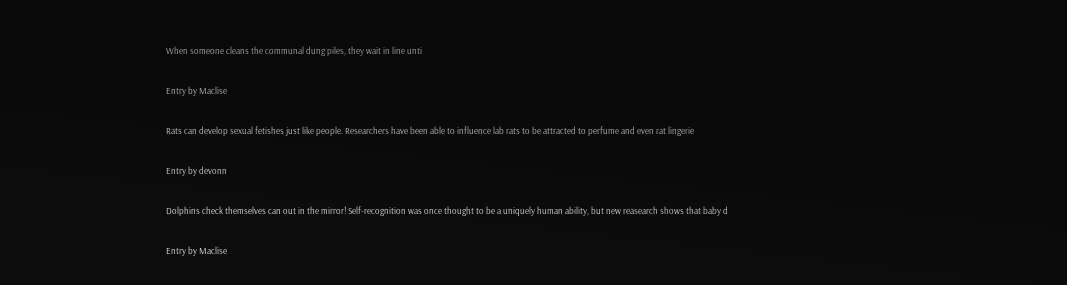When someone cleans the communal dung piles, they wait in line unti

Entry by Maclise

Rats can develop sexual fetishes just like people. Researchers have been able to influence lab rats to be attracted to perfume and even rat lingerie

Entry by devonn

Dolphins check themselves can out in the mirror! Self-recognition was once thought to be a uniquely human ability, but new reasearch shows that baby d

Entry by Maclise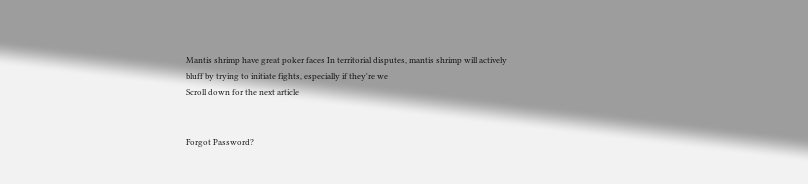Mantis shrimp have great poker faces In territorial disputes, mantis shrimp will actively bluff by trying to initiate fights, especially if they're we
Scroll down for the next article


Forgot Password?